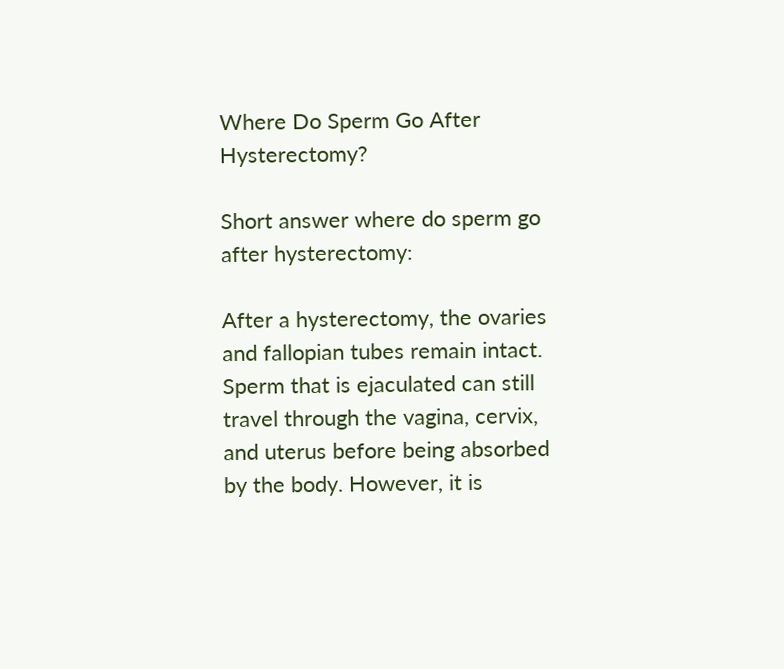Where Do Sperm Go After Hysterectomy?

Short answer where do sperm go after hysterectomy:

After a hysterectomy, the ovaries and fallopian tubes remain intact. Sperm that is ejaculated can still travel through the vagina, cervix, and uterus before being absorbed by the body. However, it is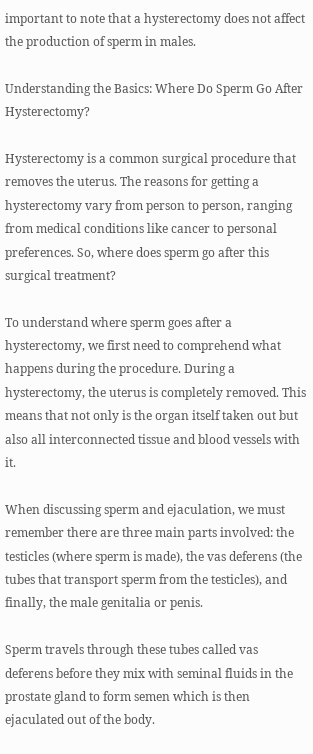important to note that a hysterectomy does not affect the production of sperm in males.

Understanding the Basics: Where Do Sperm Go After Hysterectomy?

Hysterectomy is a common surgical procedure that removes the uterus. The reasons for getting a hysterectomy vary from person to person, ranging from medical conditions like cancer to personal preferences. So, where does sperm go after this surgical treatment?

To understand where sperm goes after a hysterectomy, we first need to comprehend what happens during the procedure. During a hysterectomy, the uterus is completely removed. This means that not only is the organ itself taken out but also all interconnected tissue and blood vessels with it.

When discussing sperm and ejaculation, we must remember there are three main parts involved: the testicles (where sperm is made), the vas deferens (the tubes that transport sperm from the testicles), and finally, the male genitalia or penis.

Sperm travels through these tubes called vas deferens before they mix with seminal fluids in the prostate gland to form semen which is then ejaculated out of the body.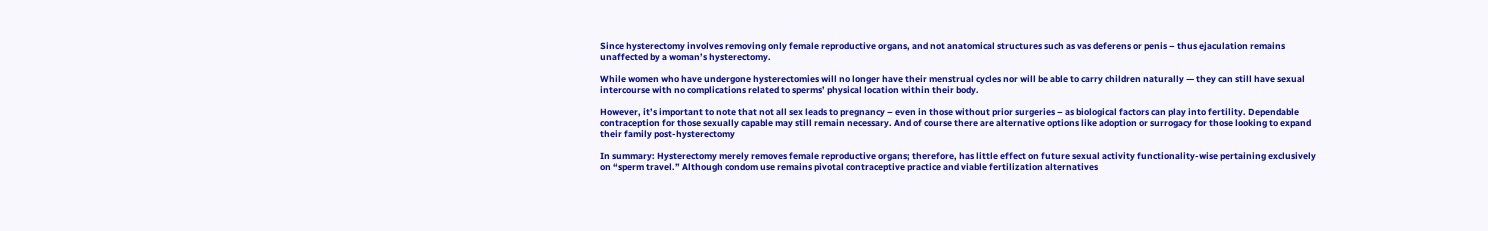Since hysterectomy involves removing only female reproductive organs, and not anatomical structures such as vas deferens or penis – thus ejaculation remains unaffected by a woman’s hysterectomy.

While women who have undergone hysterectomies will no longer have their menstrual cycles nor will be able to carry children naturally — they can still have sexual intercourse with no complications related to sperms’ physical location within their body.

However, it’s important to note that not all sex leads to pregnancy – even in those without prior surgeries – as biological factors can play into fertility. Dependable contraception for those sexually capable may still remain necessary. And of course there are alternative options like adoption or surrogacy for those looking to expand their family post-hysterectomy

In summary: Hysterectomy merely removes female reproductive organs; therefore, has little effect on future sexual activity functionality-wise pertaining exclusively on “sperm travel.” Although condom use remains pivotal contraceptive practice and viable fertilization alternatives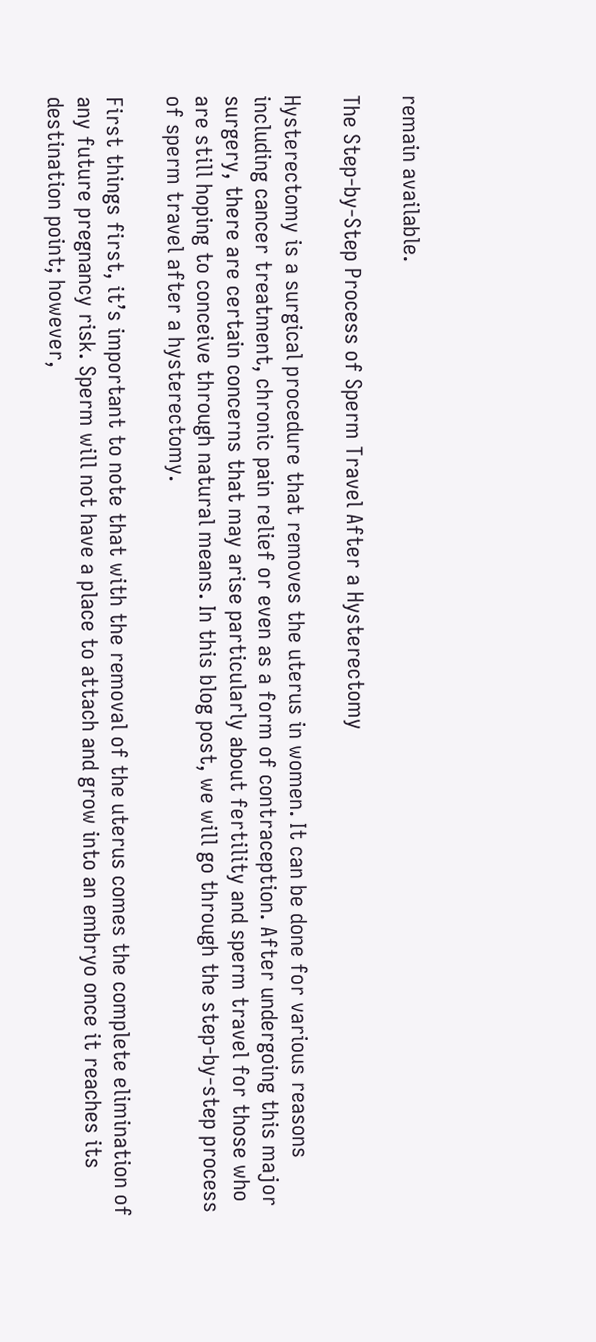remain available.

The Step-by-Step Process of Sperm Travel After a Hysterectomy

Hysterectomy is a surgical procedure that removes the uterus in women. It can be done for various reasons including cancer treatment, chronic pain relief or even as a form of contraception. After undergoing this major surgery, there are certain concerns that may arise particularly about fertility and sperm travel for those who are still hoping to conceive through natural means. In this blog post, we will go through the step-by-step process of sperm travel after a hysterectomy.

First things first, it’s important to note that with the removal of the uterus comes the complete elimination of any future pregnancy risk. Sperm will not have a place to attach and grow into an embryo once it reaches its destination point; however,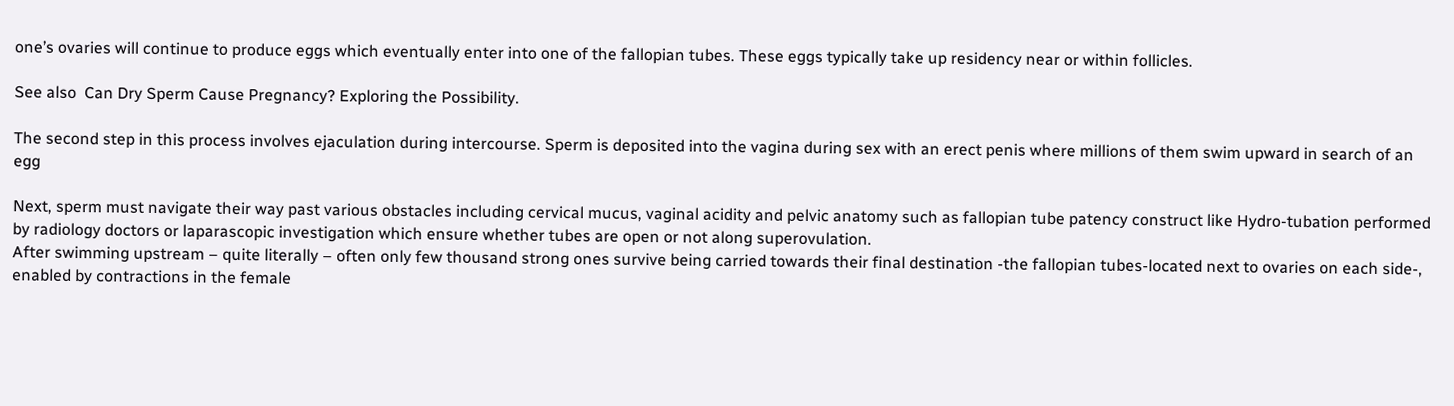one’s ovaries will continue to produce eggs which eventually enter into one of the fallopian tubes. These eggs typically take up residency near or within follicles.

See also  Can Dry Sperm Cause Pregnancy? Exploring the Possibility.

The second step in this process involves ejaculation during intercourse. Sperm is deposited into the vagina during sex with an erect penis where millions of them swim upward in search of an egg

Next, sperm must navigate their way past various obstacles including cervical mucus, vaginal acidity and pelvic anatomy such as fallopian tube patency construct like Hydro-tubation performed by radiology doctors or laparascopic investigation which ensure whether tubes are open or not along superovulation.
After swimming upstream – quite literally – often only few thousand strong ones survive being carried towards their final destination -the fallopian tubes-located next to ovaries on each side-, enabled by contractions in the female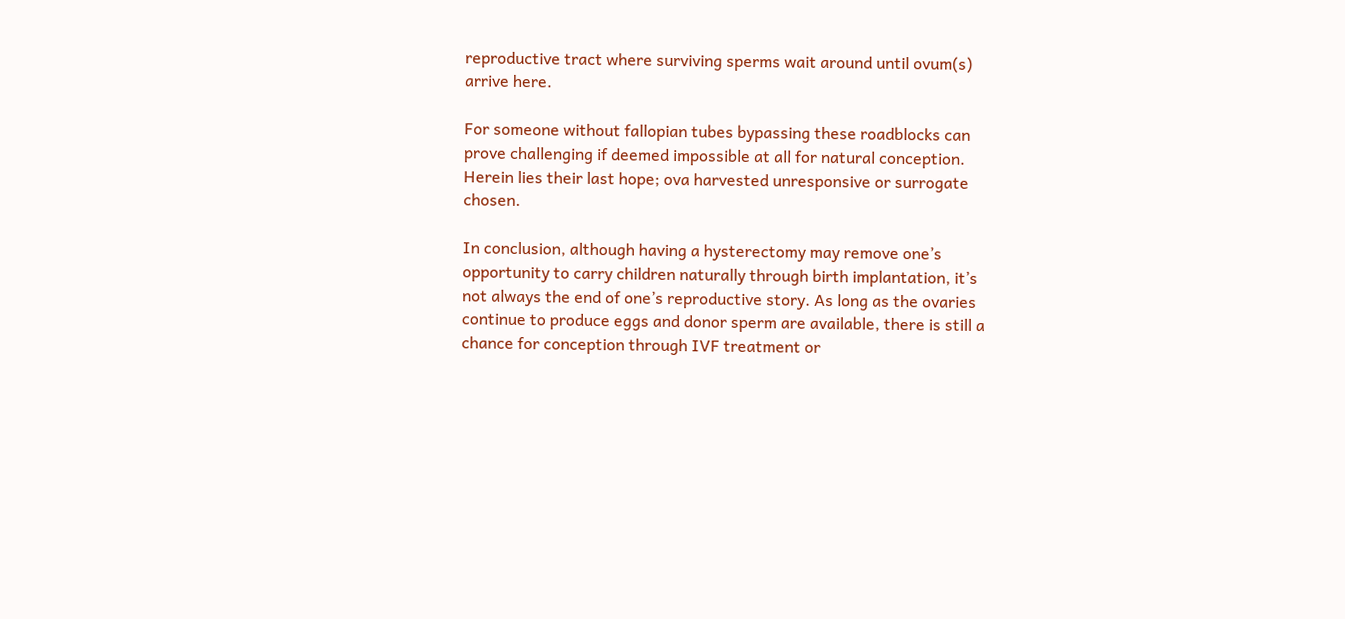reproductive tract where surviving sperms wait around until ovum(s) arrive here.

For someone without fallopian tubes bypassing these roadblocks can prove challenging if deemed impossible at all for natural conception. Herein lies their last hope; ova harvested unresponsive or surrogate chosen.

In conclusion, although having a hysterectomy may remove one’s opportunity to carry children naturally through birth implantation, it’s not always the end of one’s reproductive story. As long as the ovaries continue to produce eggs and donor sperm are available, there is still a chance for conception through IVF treatment or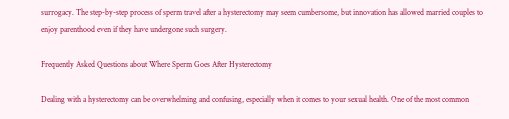surrogacy. The step-by-step process of sperm travel after a hysterectomy may seem cumbersome, but innovation has allowed married couples to enjoy parenthood even if they have undergone such surgery.

Frequently Asked Questions about Where Sperm Goes After Hysterectomy

Dealing with a hysterectomy can be overwhelming and confusing, especially when it comes to your sexual health. One of the most common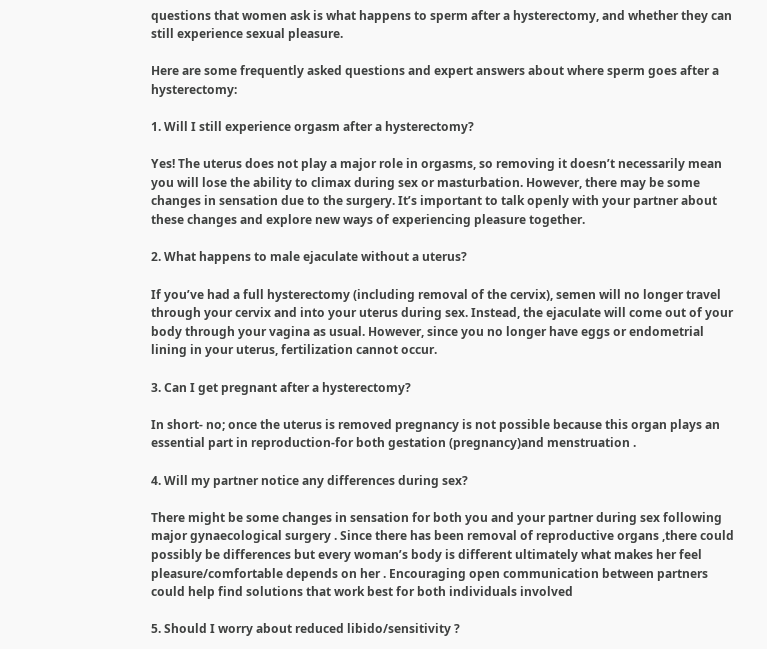questions that women ask is what happens to sperm after a hysterectomy, and whether they can still experience sexual pleasure.

Here are some frequently asked questions and expert answers about where sperm goes after a hysterectomy:

1. Will I still experience orgasm after a hysterectomy?

Yes! The uterus does not play a major role in orgasms, so removing it doesn’t necessarily mean you will lose the ability to climax during sex or masturbation. However, there may be some changes in sensation due to the surgery. It’s important to talk openly with your partner about these changes and explore new ways of experiencing pleasure together.

2. What happens to male ejaculate without a uterus?

If you’ve had a full hysterectomy (including removal of the cervix), semen will no longer travel through your cervix and into your uterus during sex. Instead, the ejaculate will come out of your body through your vagina as usual. However, since you no longer have eggs or endometrial lining in your uterus, fertilization cannot occur.

3. Can I get pregnant after a hysterectomy?

In short- no; once the uterus is removed pregnancy is not possible because this organ plays an essential part in reproduction-for both gestation (pregnancy)and menstruation .

4. Will my partner notice any differences during sex?

There might be some changes in sensation for both you and your partner during sex following major gynaecological surgery . Since there has been removal of reproductive organs ,there could possibly be differences but every woman’s body is different ultimately what makes her feel pleasure/comfortable depends on her . Encouraging open communication between partners could help find solutions that work best for both individuals involved

5. Should I worry about reduced libido/sensitivity ?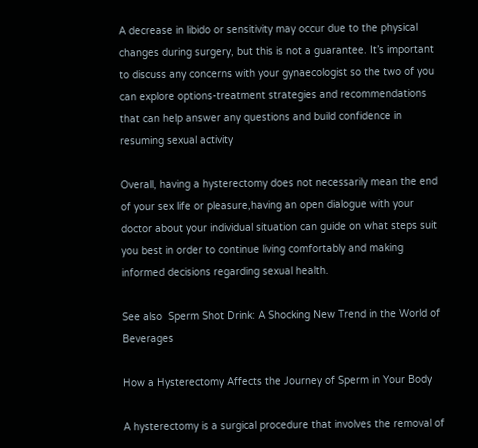A decrease in libido or sensitivity may occur due to the physical changes during surgery, but this is not a guarantee. It’s important to discuss any concerns with your gynaecologist so the two of you can explore options-treatment strategies and recommendations that can help answer any questions and build confidence in resuming sexual activity

Overall, having a hysterectomy does not necessarily mean the end of your sex life or pleasure,having an open dialogue with your doctor about your individual situation can guide on what steps suit you best in order to continue living comfortably and making informed decisions regarding sexual health.

See also  Sperm Shot Drink: A Shocking New Trend in the World of Beverages

How a Hysterectomy Affects the Journey of Sperm in Your Body

A hysterectomy is a surgical procedure that involves the removal of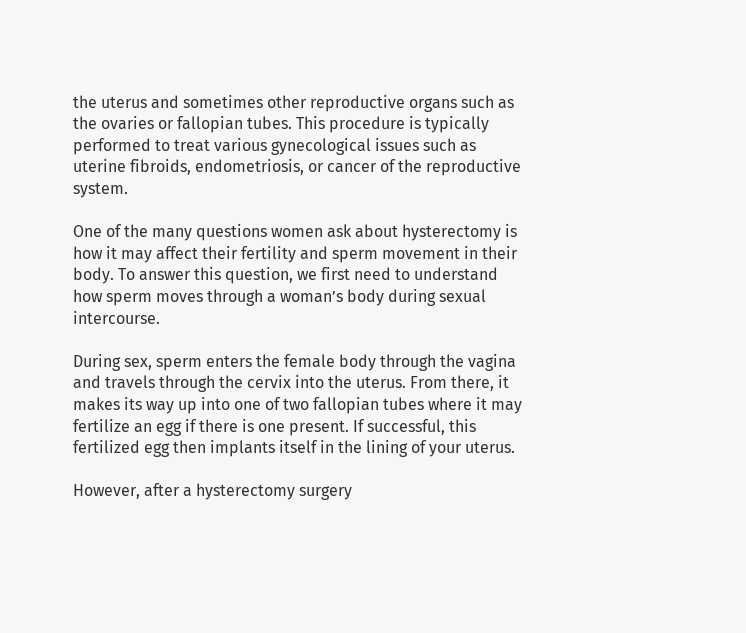the uterus and sometimes other reproductive organs such as the ovaries or fallopian tubes. This procedure is typically performed to treat various gynecological issues such as uterine fibroids, endometriosis, or cancer of the reproductive system.

One of the many questions women ask about hysterectomy is how it may affect their fertility and sperm movement in their body. To answer this question, we first need to understand how sperm moves through a woman’s body during sexual intercourse.

During sex, sperm enters the female body through the vagina and travels through the cervix into the uterus. From there, it makes its way up into one of two fallopian tubes where it may fertilize an egg if there is one present. If successful, this fertilized egg then implants itself in the lining of your uterus.

However, after a hysterectomy surgery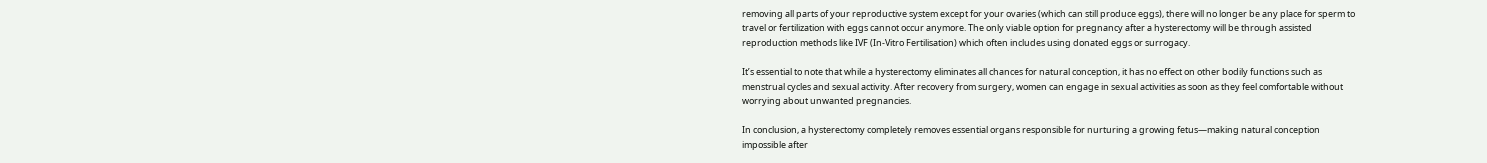removing all parts of your reproductive system except for your ovaries (which can still produce eggs), there will no longer be any place for sperm to travel or fertilization with eggs cannot occur anymore. The only viable option for pregnancy after a hysterectomy will be through assisted reproduction methods like IVF (In-Vitro Fertilisation) which often includes using donated eggs or surrogacy.

It’s essential to note that while a hysterectomy eliminates all chances for natural conception, it has no effect on other bodily functions such as menstrual cycles and sexual activity. After recovery from surgery, women can engage in sexual activities as soon as they feel comfortable without worrying about unwanted pregnancies.

In conclusion, a hysterectomy completely removes essential organs responsible for nurturing a growing fetus—making natural conception impossible after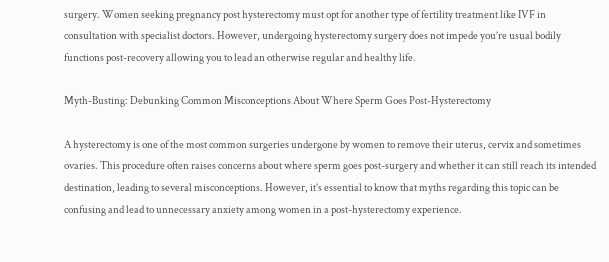surgery. Women seeking pregnancy post hysterectomy must opt for another type of fertility treatment like IVF in consultation with specialist doctors. However, undergoing hysterectomy surgery does not impede you’re usual bodily functions post-recovery allowing you to lead an otherwise regular and healthy life.

Myth-Busting: Debunking Common Misconceptions About Where Sperm Goes Post-Hysterectomy

A hysterectomy is one of the most common surgeries undergone by women to remove their uterus, cervix and sometimes ovaries. This procedure often raises concerns about where sperm goes post-surgery and whether it can still reach its intended destination, leading to several misconceptions. However, it’s essential to know that myths regarding this topic can be confusing and lead to unnecessary anxiety among women in a post-hysterectomy experience.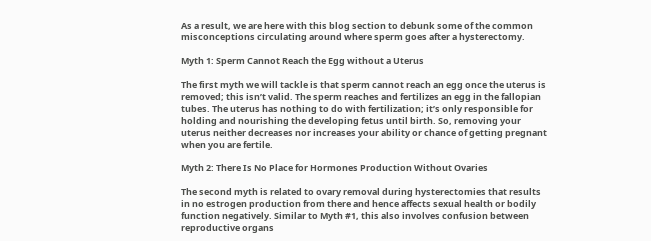As a result, we are here with this blog section to debunk some of the common misconceptions circulating around where sperm goes after a hysterectomy.

Myth 1: Sperm Cannot Reach the Egg without a Uterus

The first myth we will tackle is that sperm cannot reach an egg once the uterus is removed; this isn’t valid. The sperm reaches and fertilizes an egg in the fallopian tubes. The uterus has nothing to do with fertilization; it’s only responsible for holding and nourishing the developing fetus until birth. So, removing your uterus neither decreases nor increases your ability or chance of getting pregnant when you are fertile.

Myth 2: There Is No Place for Hormones Production Without Ovaries

The second myth is related to ovary removal during hysterectomies that results in no estrogen production from there and hence affects sexual health or bodily function negatively. Similar to Myth #1, this also involves confusion between reproductive organs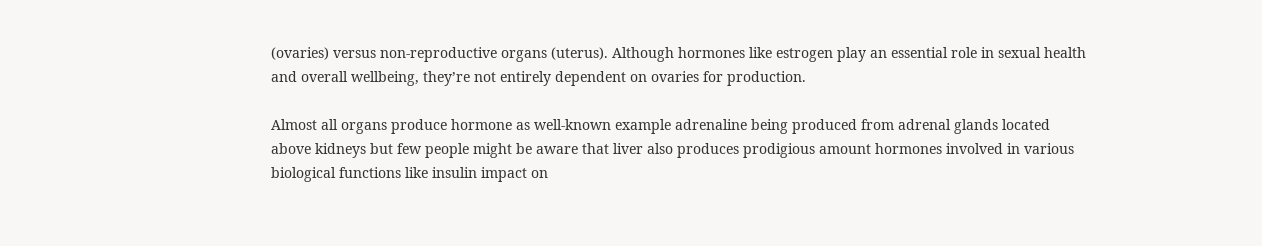(ovaries) versus non-reproductive organs (uterus). Although hormones like estrogen play an essential role in sexual health and overall wellbeing, they’re not entirely dependent on ovaries for production.

Almost all organs produce hormone as well-known example adrenaline being produced from adrenal glands located above kidneys but few people might be aware that liver also produces prodigious amount hormones involved in various biological functions like insulin impact on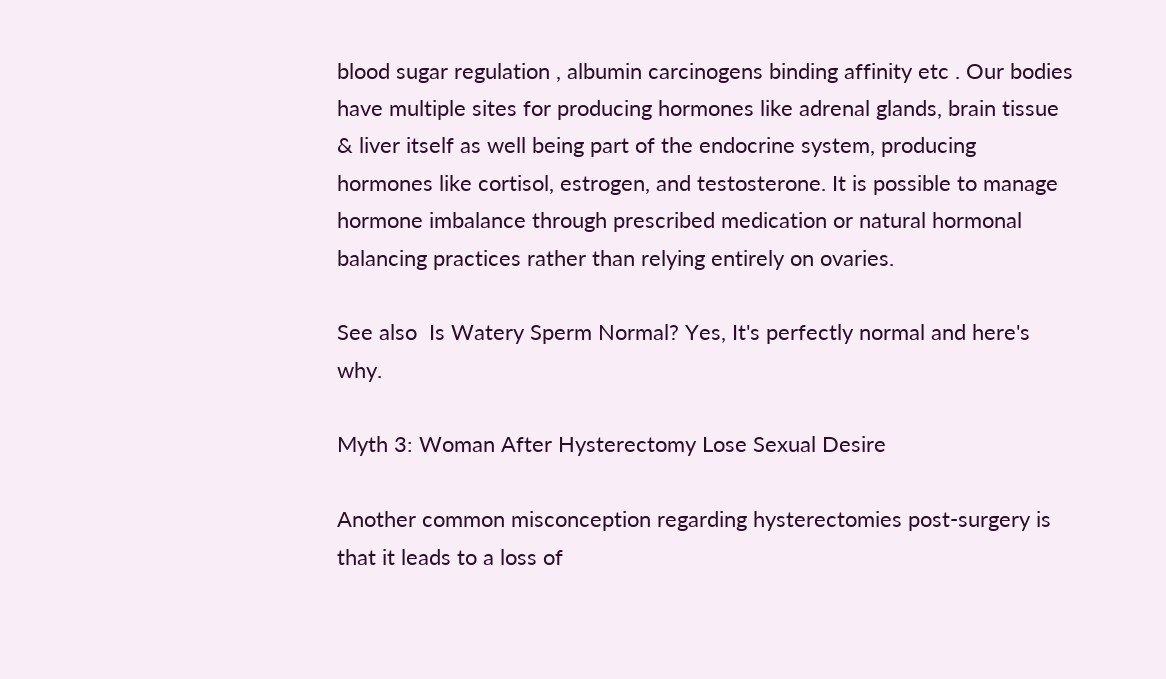blood sugar regulation , albumin carcinogens binding affinity etc . Our bodies have multiple sites for producing hormones like adrenal glands, brain tissue & liver itself as well being part of the endocrine system, producing hormones like cortisol, estrogen, and testosterone. It is possible to manage hormone imbalance through prescribed medication or natural hormonal balancing practices rather than relying entirely on ovaries.

See also  Is Watery Sperm Normal? Yes, It's perfectly normal and here's why.

Myth 3: Woman After Hysterectomy Lose Sexual Desire

Another common misconception regarding hysterectomies post-surgery is that it leads to a loss of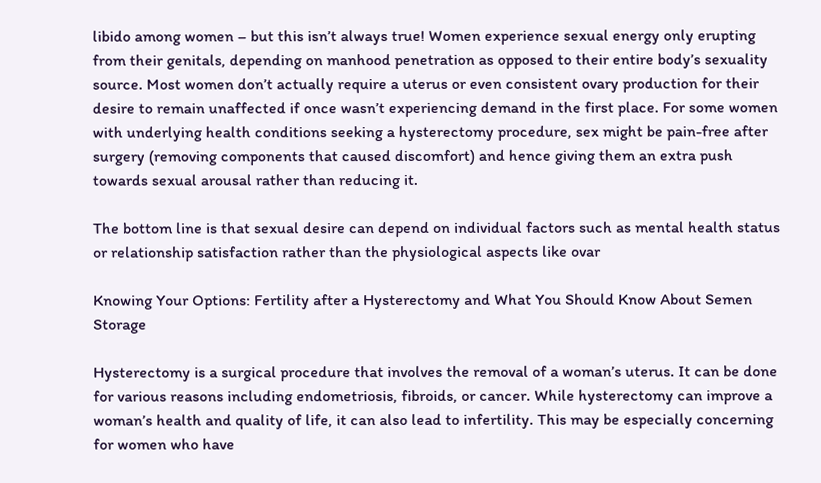libido among women – but this isn’t always true! Women experience sexual energy only erupting from their genitals, depending on manhood penetration as opposed to their entire body’s sexuality source. Most women don’t actually require a uterus or even consistent ovary production for their desire to remain unaffected if once wasn’t experiencing demand in the first place. For some women with underlying health conditions seeking a hysterectomy procedure, sex might be pain-free after surgery (removing components that caused discomfort) and hence giving them an extra push towards sexual arousal rather than reducing it.

The bottom line is that sexual desire can depend on individual factors such as mental health status or relationship satisfaction rather than the physiological aspects like ovar

Knowing Your Options: Fertility after a Hysterectomy and What You Should Know About Semen Storage

Hysterectomy is a surgical procedure that involves the removal of a woman’s uterus. It can be done for various reasons including endometriosis, fibroids, or cancer. While hysterectomy can improve a woman’s health and quality of life, it can also lead to infertility. This may be especially concerning for women who have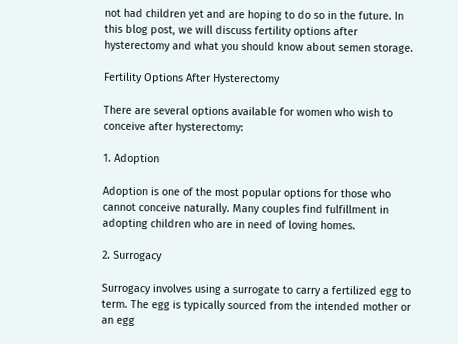not had children yet and are hoping to do so in the future. In this blog post, we will discuss fertility options after hysterectomy and what you should know about semen storage.

Fertility Options After Hysterectomy

There are several options available for women who wish to conceive after hysterectomy:

1. Adoption

Adoption is one of the most popular options for those who cannot conceive naturally. Many couples find fulfillment in adopting children who are in need of loving homes.

2. Surrogacy

Surrogacy involves using a surrogate to carry a fertilized egg to term. The egg is typically sourced from the intended mother or an egg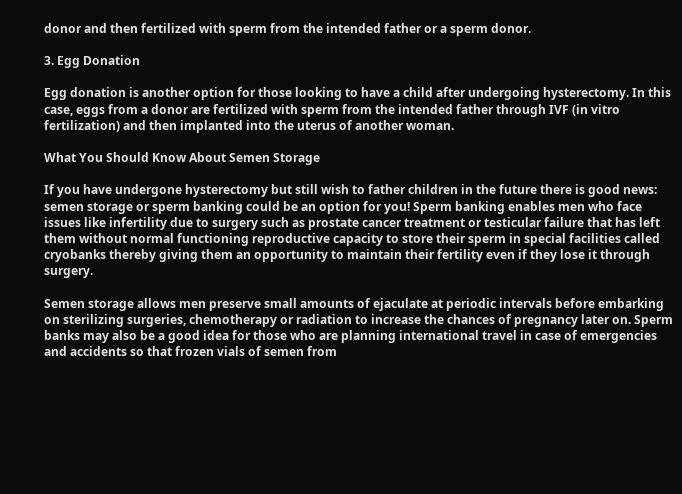donor and then fertilized with sperm from the intended father or a sperm donor.

3. Egg Donation

Egg donation is another option for those looking to have a child after undergoing hysterectomy. In this case, eggs from a donor are fertilized with sperm from the intended father through IVF (in vitro fertilization) and then implanted into the uterus of another woman.

What You Should Know About Semen Storage

If you have undergone hysterectomy but still wish to father children in the future there is good news: semen storage or sperm banking could be an option for you! Sperm banking enables men who face issues like infertility due to surgery such as prostate cancer treatment or testicular failure that has left them without normal functioning reproductive capacity to store their sperm in special facilities called cryobanks thereby giving them an opportunity to maintain their fertility even if they lose it through surgery.

Semen storage allows men preserve small amounts of ejaculate at periodic intervals before embarking on sterilizing surgeries, chemotherapy or radiation to increase the chances of pregnancy later on. Sperm banks may also be a good idea for those who are planning international travel in case of emergencies and accidents so that frozen vials of semen from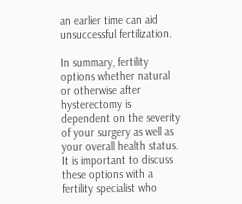an earlier time can aid unsuccessful fertilization.

In summary, fertility options whether natural or otherwise after hysterectomy is dependent on the severity of your surgery as well as your overall health status. It is important to discuss these options with a fertility specialist who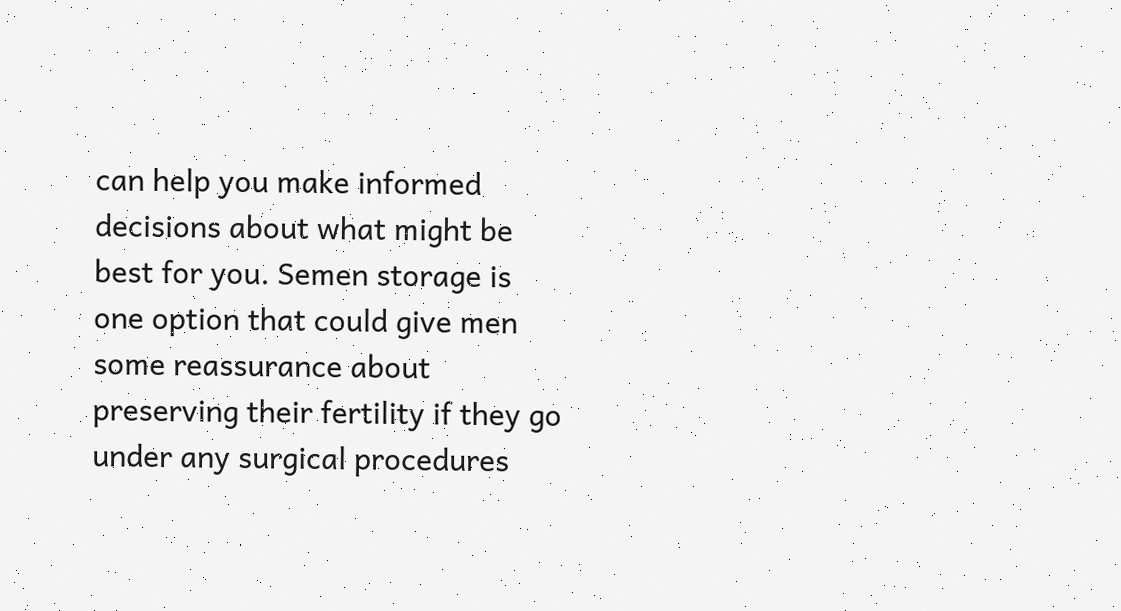can help you make informed decisions about what might be best for you. Semen storage is one option that could give men some reassurance about preserving their fertility if they go under any surgical procedures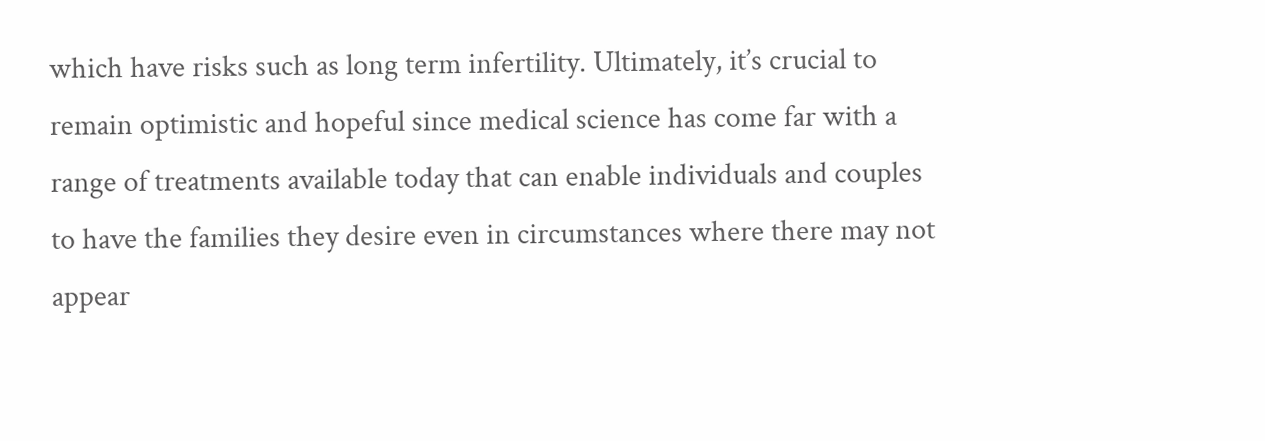which have risks such as long term infertility. Ultimately, it’s crucial to remain optimistic and hopeful since medical science has come far with a range of treatments available today that can enable individuals and couples to have the families they desire even in circumstances where there may not appear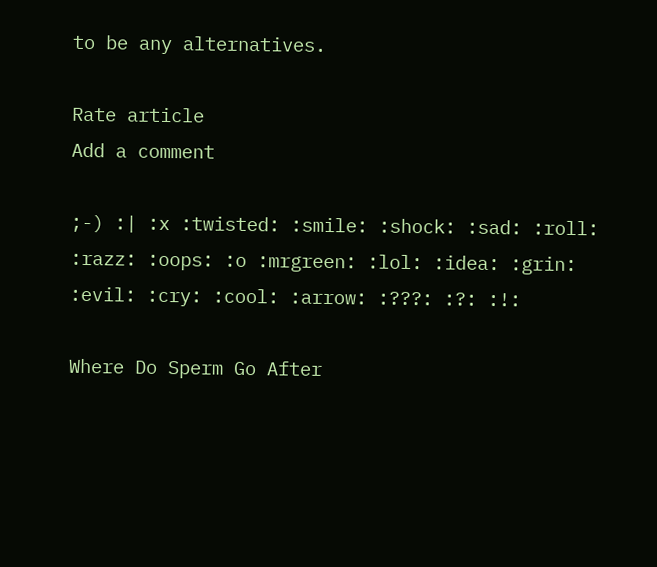to be any alternatives.

Rate article
Add a comment

;-) :| :x :twisted: :smile: :shock: :sad: :roll: :razz: :oops: :o :mrgreen: :lol: :idea: :grin: :evil: :cry: :cool: :arrow: :???: :?: :!:

Where Do Sperm Go After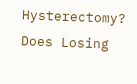Hysterectomy?
Does Losing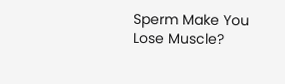Sperm Make You Lose Muscle?